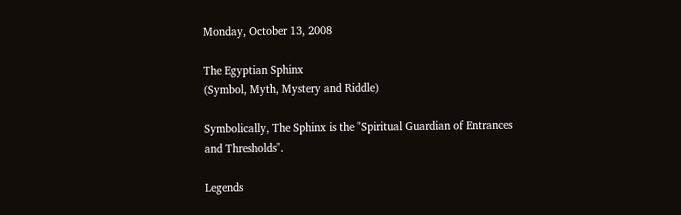Monday, October 13, 2008

The Egyptian Sphinx
(Symbol, Myth, Mystery and Riddle)

Symbolically, The Sphinx is the "Spiritual Guardian of Entrances
and Thresholds".

Legends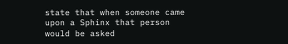state that when someone came upon a Sphinx that person
would be asked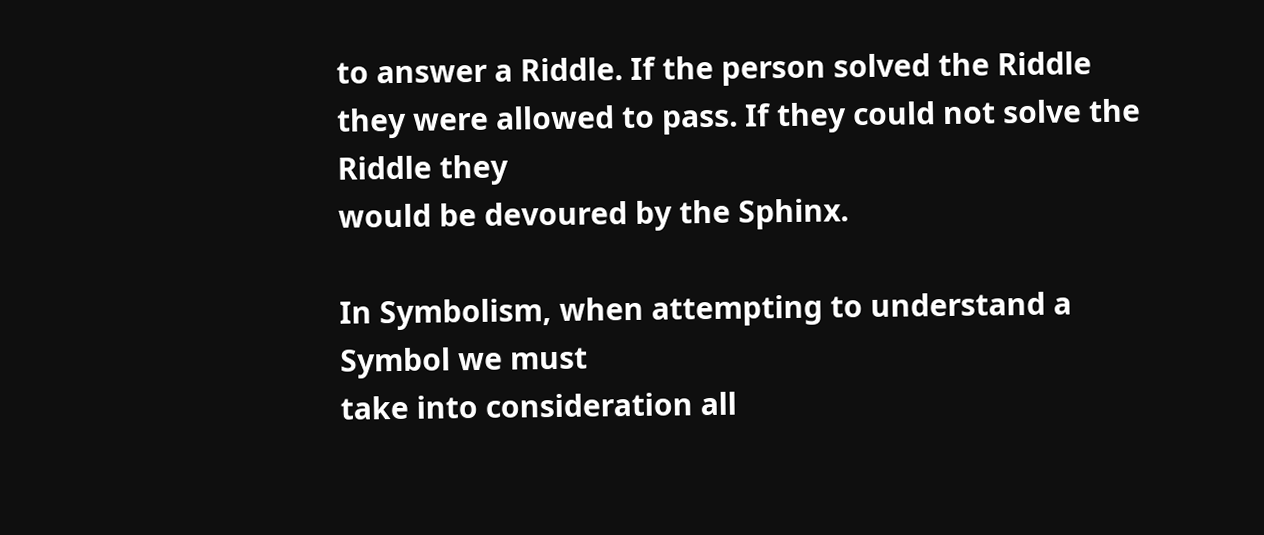to answer a Riddle. If the person solved the Riddle
they were allowed to pass. If they could not solve the Riddle they
would be devoured by the Sphinx.

In Symbolism, when attempting to understand a Symbol we must
take into consideration all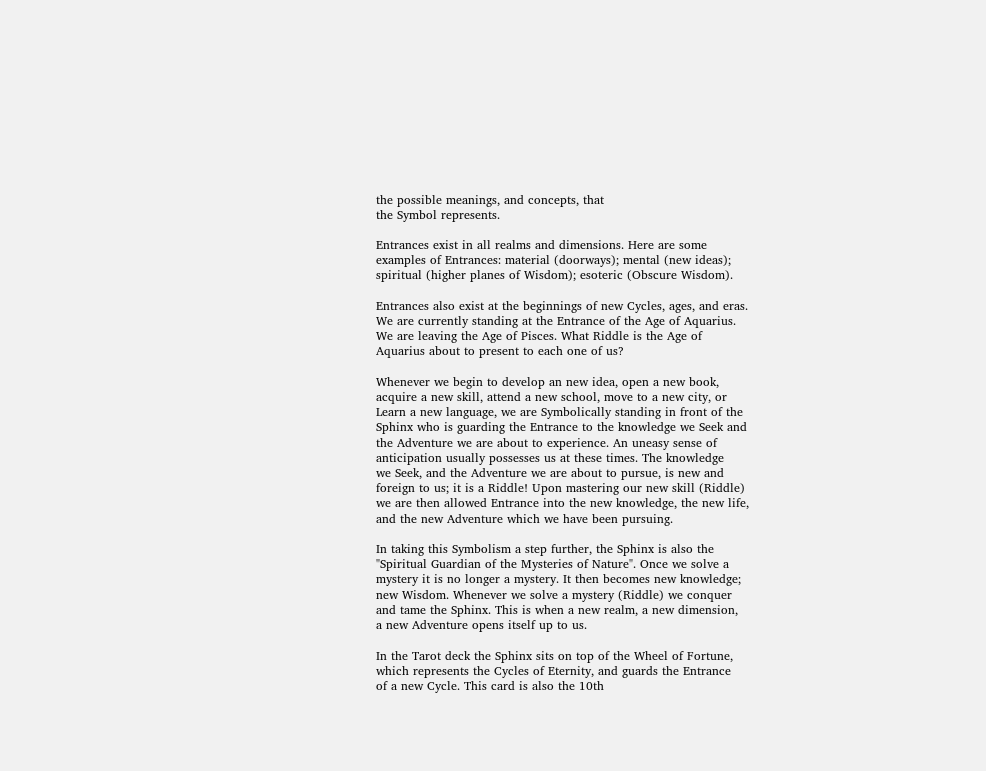the possible meanings, and concepts, that
the Symbol represents.

Entrances exist in all realms and dimensions. Here are some
examples of Entrances: material (doorways); mental (new ideas);
spiritual (higher planes of Wisdom); esoteric (Obscure Wisdom).

Entrances also exist at the beginnings of new Cycles, ages, and eras.
We are currently standing at the Entrance of the Age of Aquarius.
We are leaving the Age of Pisces. What Riddle is the Age of
Aquarius about to present to each one of us?

Whenever we begin to develop an new idea, open a new book,
acquire a new skill, attend a new school, move to a new city, or
Learn a new language, we are Symbolically standing in front of the
Sphinx who is guarding the Entrance to the knowledge we Seek and
the Adventure we are about to experience. An uneasy sense of
anticipation usually possesses us at these times. The knowledge
we Seek, and the Adventure we are about to pursue, is new and
foreign to us; it is a Riddle! Upon mastering our new skill (Riddle)
we are then allowed Entrance into the new knowledge, the new life,
and the new Adventure which we have been pursuing.

In taking this Symbolism a step further, the Sphinx is also the
"Spiritual Guardian of the Mysteries of Nature". Once we solve a
mystery it is no longer a mystery. It then becomes new knowledge;
new Wisdom. Whenever we solve a mystery (Riddle) we conquer
and tame the Sphinx. This is when a new realm, a new dimension,
a new Adventure opens itself up to us.

In the Tarot deck the Sphinx sits on top of the Wheel of Fortune,
which represents the Cycles of Eternity, and guards the Entrance
of a new Cycle. This card is also the 10th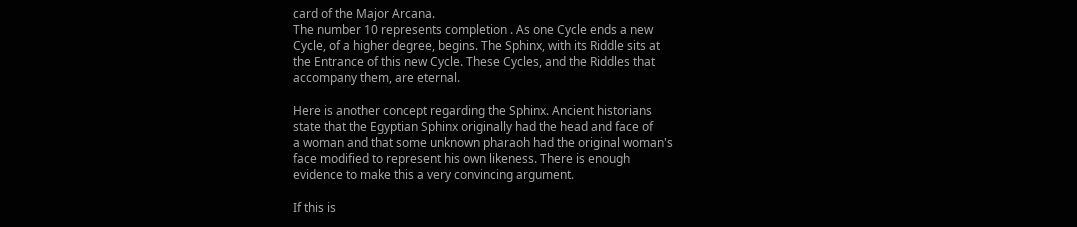card of the Major Arcana.
The number 10 represents completion . As one Cycle ends a new
Cycle, of a higher degree, begins. The Sphinx, with its Riddle sits at
the Entrance of this new Cycle. These Cycles, and the Riddles that
accompany them, are eternal.

Here is another concept regarding the Sphinx. Ancient historians
state that the Egyptian Sphinx originally had the head and face of
a woman and that some unknown pharaoh had the original woman's
face modified to represent his own likeness. There is enough
evidence to make this a very convincing argument.

If this is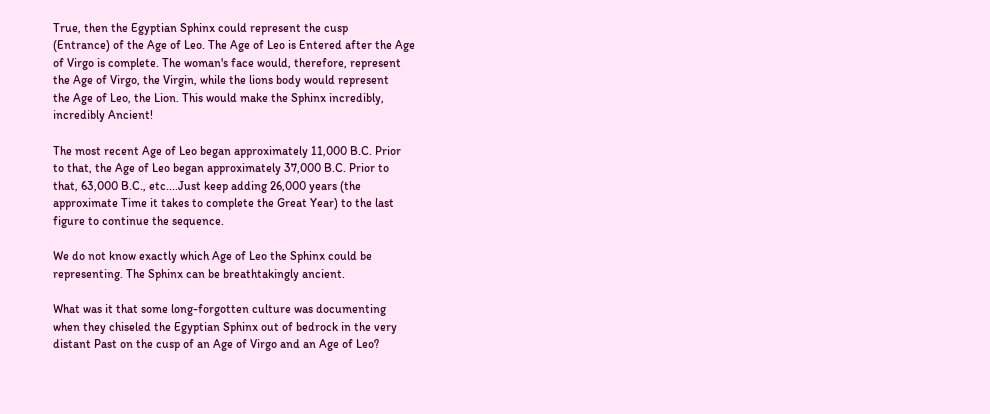True, then the Egyptian Sphinx could represent the cusp
(Entrance) of the Age of Leo. The Age of Leo is Entered after the Age
of Virgo is complete. The woman's face would, therefore, represent
the Age of Virgo, the Virgin, while the lions body would represent
the Age of Leo, the Lion. This would make the Sphinx incredibly,
incredibly Ancient!

The most recent Age of Leo began approximately 11,000 B.C. Prior
to that, the Age of Leo began approximately 37,000 B.C. Prior to
that, 63,000 B.C., etc....Just keep adding 26,000 years (the
approximate Time it takes to complete the Great Year) to the last
figure to continue the sequence.

We do not know exactly which Age of Leo the Sphinx could be
representing. The Sphinx can be breathtakingly ancient.

What was it that some long-forgotten culture was documenting
when they chiseled the Egyptian Sphinx out of bedrock in the very
distant Past on the cusp of an Age of Virgo and an Age of Leo?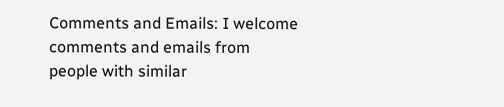Comments and Emails: I welcome comments and emails from
people with similar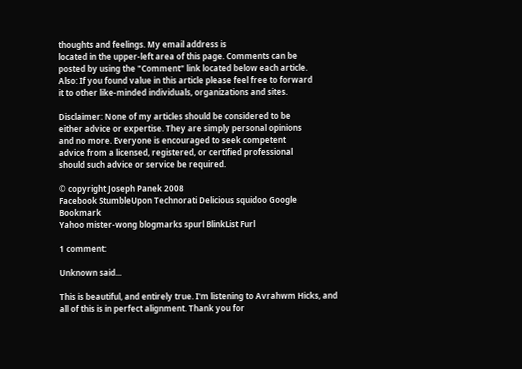thoughts and feelings. My email address is
located in the upper-left area of this page. Comments can be
posted by using the "Comment" link located below each article.
Also: If you found value in this article please feel free to forward
it to other like-minded individuals, organizations and sites.

Disclaimer: None of my articles should be considered to be
either advice or expertise. They are simply personal opinions
and no more. Everyone is encouraged to seek competent
advice from a licensed, registered, or certified professional
should such advice or service be required.

© copyright Joseph Panek 2008
Facebook StumbleUpon Technorati Delicious squidoo Google Bookmark
Yahoo mister-wong blogmarks spurl BlinkList Furl

1 comment:

Unknown said...

This is beautiful, and entirely true. I'm listening to Avrahwm Hicks, and all of this is in perfect alignment. Thank you for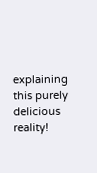explaining this purely delicious reality!